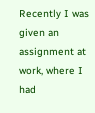Recently I was given an assignment at work, where I had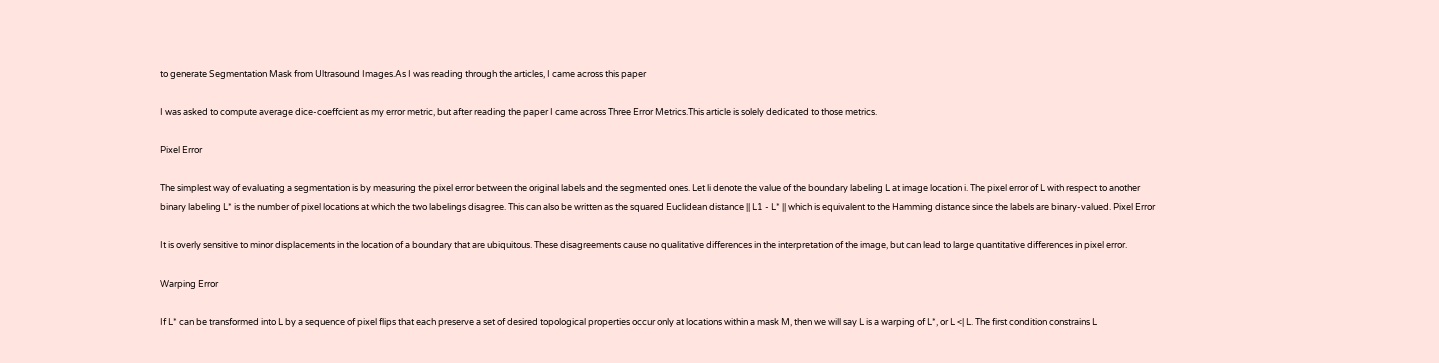to generate Segmentation Mask from Ultrasound Images.As I was reading through the articles, I came across this paper

I was asked to compute average dice-coeffcient as my error metric, but after reading the paper I came across Three Error Metrics.This article is solely dedicated to those metrics.

Pixel Error

The simplest way of evaluating a segmentation is by measuring the pixel error between the original labels and the segmented ones. Let li denote the value of the boundary labeling L at image location i. The pixel error of L with respect to another binary labeling L* is the number of pixel locations at which the two labelings disagree. This can also be written as the squared Euclidean distance || L1 - L* || which is equivalent to the Hamming distance since the labels are binary-valued. Pixel Error

It is overly sensitive to minor displacements in the location of a boundary that are ubiquitous. These disagreements cause no qualitative differences in the interpretation of the image, but can lead to large quantitative differences in pixel error.

Warping Error

If L* can be transformed into L by a sequence of pixel flips that each preserve a set of desired topological properties occur only at locations within a mask M, then we will say L is a warping of L*, or L <| L. The first condition constrains L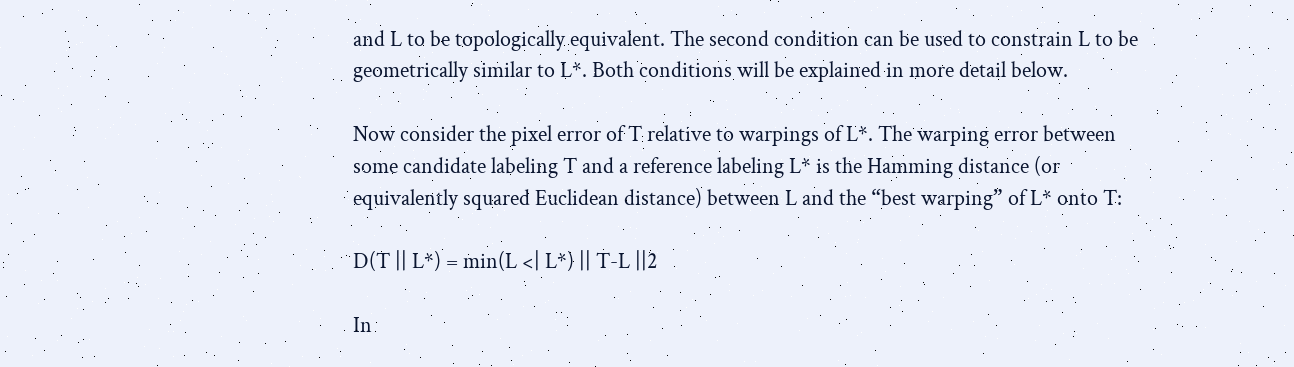and L to be topologically equivalent. The second condition can be used to constrain L to be geometrically similar to L*. Both conditions will be explained in more detail below.

Now consider the pixel error of T relative to warpings of L*. The warping error between some candidate labeling T and a reference labeling L* is the Hamming distance (or equivalently squared Euclidean distance) between L and the “best warping” of L* onto T:

D(T || L*) = min(L <| L*) || T-L ||2

In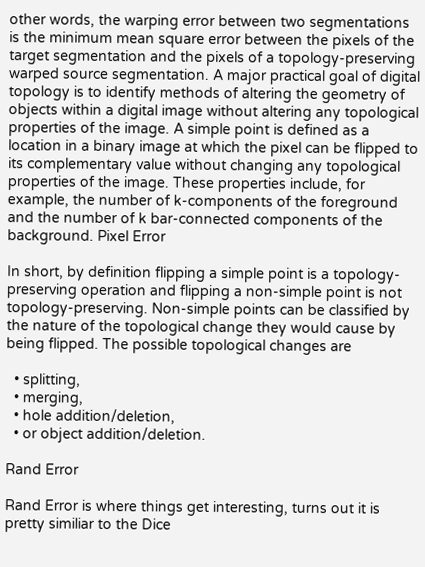other words, the warping error between two segmentations is the minimum mean square error between the pixels of the target segmentation and the pixels of a topology-preserving warped source segmentation. A major practical goal of digital topology is to identify methods of altering the geometry of objects within a digital image without altering any topological properties of the image. A simple point is defined as a location in a binary image at which the pixel can be flipped to its complementary value without changing any topological properties of the image. These properties include, for example, the number of k-components of the foreground and the number of k bar-connected components of the background. Pixel Error

In short, by definition flipping a simple point is a topology-preserving operation and flipping a non-simple point is not topology-preserving. Non-simple points can be classified by the nature of the topological change they would cause by being flipped. The possible topological changes are

  • splitting,
  • merging,
  • hole addition/deletion,
  • or object addition/deletion.

Rand Error

Rand Error is where things get interesting, turns out it is pretty similiar to the Dice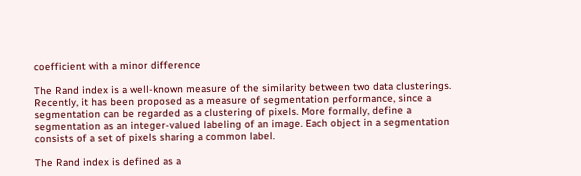coefficient with a minor difference

The Rand index is a well-known measure of the similarity between two data clusterings. Recently, it has been proposed as a measure of segmentation performance, since a segmentation can be regarded as a clustering of pixels. More formally, define a segmentation as an integer-valued labeling of an image. Each object in a segmentation consists of a set of pixels sharing a common label.

The Rand index is defined as a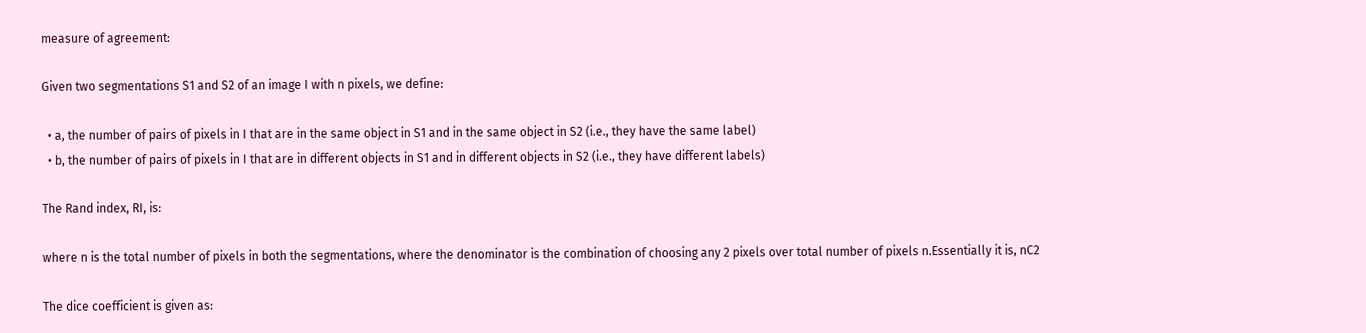measure of agreement:

Given two segmentations S1 and S2 of an image I with n pixels, we define:

  • a, the number of pairs of pixels in I that are in the same object in S1 and in the same object in S2 (i.e., they have the same label)
  • b, the number of pairs of pixels in I that are in different objects in S1 and in different objects in S2 (i.e., they have different labels)

The Rand index, RI, is:

where n is the total number of pixels in both the segmentations, where the denominator is the combination of choosing any 2 pixels over total number of pixels n.Essentially it is, nC2

The dice coefficient is given as: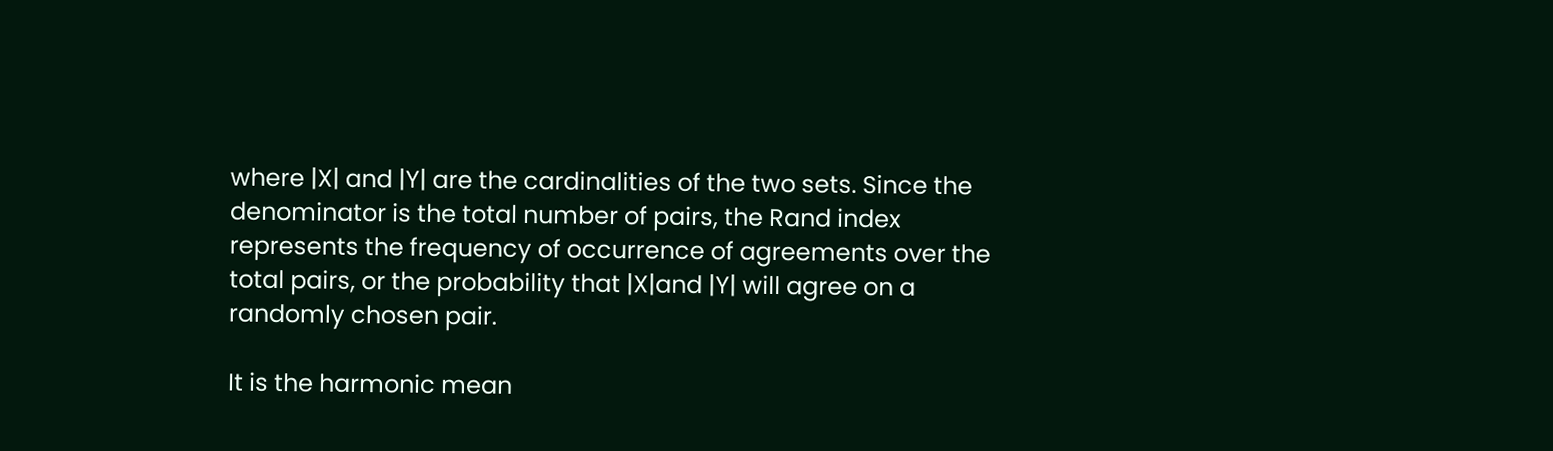where |X| and |Y| are the cardinalities of the two sets. Since the denominator is the total number of pairs, the Rand index represents the frequency of occurrence of agreements over the total pairs, or the probability that |X|and |Y| will agree on a randomly chosen pair.

It is the harmonic mean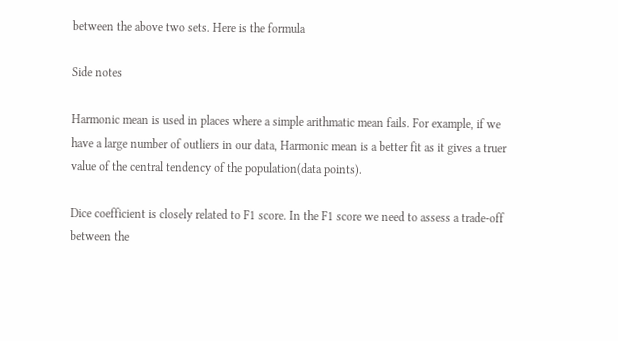between the above two sets. Here is the formula

Side notes

Harmonic mean is used in places where a simple arithmatic mean fails. For example, if we have a large number of outliers in our data, Harmonic mean is a better fit as it gives a truer value of the central tendency of the population(data points).

Dice coefficient is closely related to F1 score. In the F1 score we need to assess a trade-off between the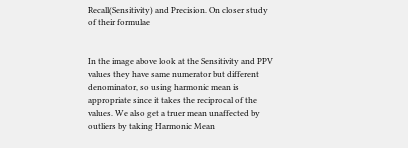Recall(Sensitivity) and Precision. On closer study of their formulae


In the image above look at the Sensitivity and PPV values they have same numerator but different denominator, so using harmonic mean is appropriate since it takes the reciprocal of the values. We also get a truer mean unaffected by outliers by taking Harmonic Mean